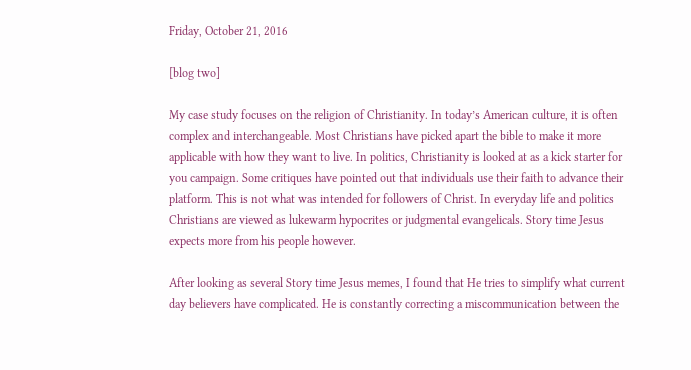Friday, October 21, 2016

[blog two]

My case study focuses on the religion of Christianity. In today’s American culture, it is often complex and interchangeable. Most Christians have picked apart the bible to make it more applicable with how they want to live. In politics, Christianity is looked at as a kick starter for you campaign. Some critiques have pointed out that individuals use their faith to advance their platform. This is not what was intended for followers of Christ. In everyday life and politics Christians are viewed as lukewarm hypocrites or judgmental evangelicals. Story time Jesus expects more from his people however.

After looking as several Story time Jesus memes, I found that He tries to simplify what current day believers have complicated. He is constantly correcting a miscommunication between the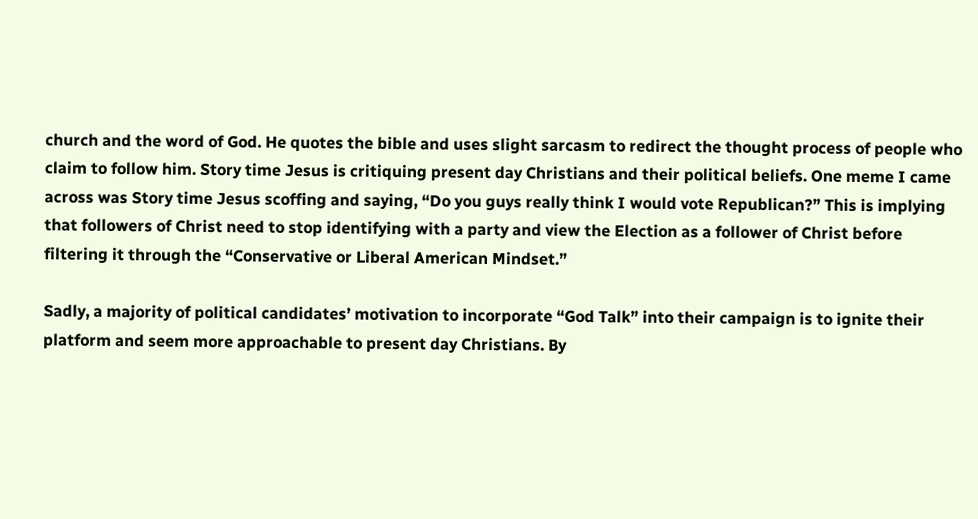church and the word of God. He quotes the bible and uses slight sarcasm to redirect the thought process of people who claim to follow him. Story time Jesus is critiquing present day Christians and their political beliefs. One meme I came across was Story time Jesus scoffing and saying, “Do you guys really think I would vote Republican?” This is implying that followers of Christ need to stop identifying with a party and view the Election as a follower of Christ before filtering it through the “Conservative or Liberal American Mindset.”

Sadly, a majority of political candidates’ motivation to incorporate “God Talk” into their campaign is to ignite their platform and seem more approachable to present day Christians. By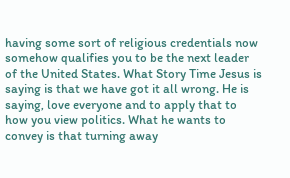having some sort of religious credentials now somehow qualifies you to be the next leader of the United States. What Story Time Jesus is saying is that we have got it all wrong. He is saying, love everyone and to apply that to how you view politics. What he wants to convey is that turning away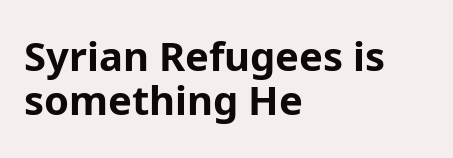Syrian Refugees is something He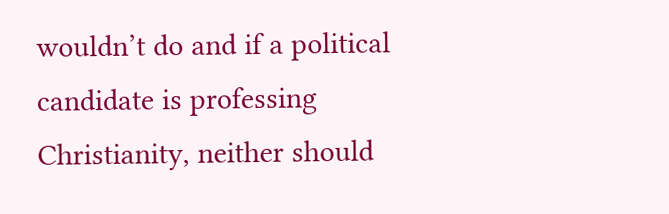wouldn’t do and if a political candidate is professing Christianity, neither should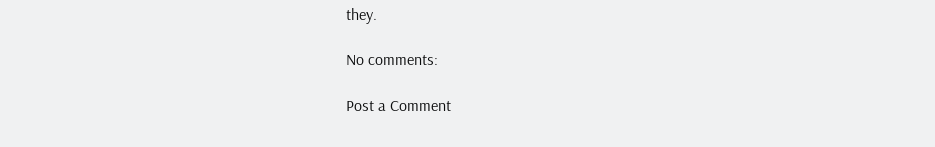they.

No comments:

Post a Comment